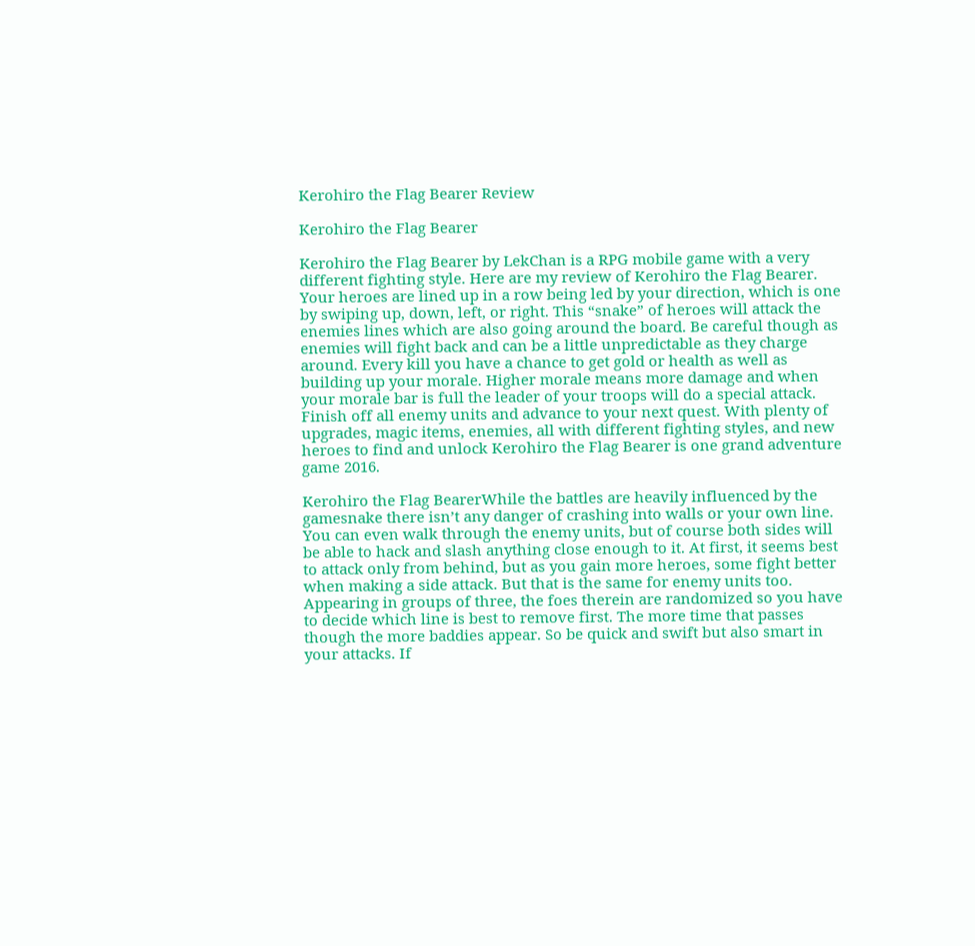Kerohiro the Flag Bearer Review

Kerohiro the Flag Bearer

Kerohiro the Flag Bearer by LekChan is a RPG mobile game with a very different fighting style. Here are my review of Kerohiro the Flag Bearer. Your heroes are lined up in a row being led by your direction, which is one by swiping up, down, left, or right. This “snake” of heroes will attack the enemies lines which are also going around the board. Be careful though as enemies will fight back and can be a little unpredictable as they charge around. Every kill you have a chance to get gold or health as well as building up your morale. Higher morale means more damage and when your morale bar is full the leader of your troops will do a special attack. Finish off all enemy units and advance to your next quest. With plenty of upgrades, magic items, enemies, all with different fighting styles, and new heroes to find and unlock Kerohiro the Flag Bearer is one grand adventure game 2016.

Kerohiro the Flag BearerWhile the battles are heavily influenced by the gamesnake there isn’t any danger of crashing into walls or your own line. You can even walk through the enemy units, but of course both sides will be able to hack and slash anything close enough to it. At first, it seems best to attack only from behind, but as you gain more heroes, some fight better when making a side attack. But that is the same for enemy units too. Appearing in groups of three, the foes therein are randomized so you have to decide which line is best to remove first. The more time that passes though the more baddies appear. So be quick and swift but also smart in your attacks. If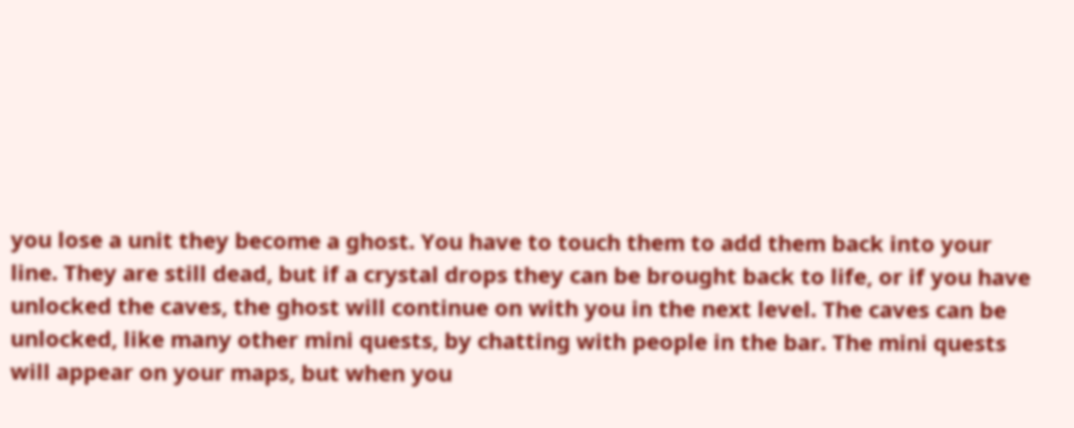you lose a unit they become a ghost. You have to touch them to add them back into your line. They are still dead, but if a crystal drops they can be brought back to life, or if you have unlocked the caves, the ghost will continue on with you in the next level. The caves can be unlocked, like many other mini quests, by chatting with people in the bar. The mini quests will appear on your maps, but when you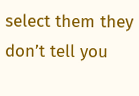select them they don’t tell you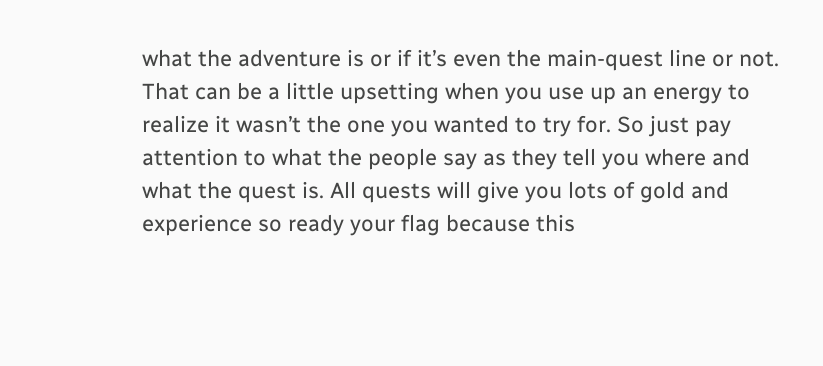what the adventure is or if it’s even the main-quest line or not. That can be a little upsetting when you use up an energy to realize it wasn’t the one you wanted to try for. So just pay attention to what the people say as they tell you where and what the quest is. All quests will give you lots of gold and experience so ready your flag because this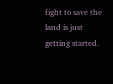fight to save the land is just getting started.